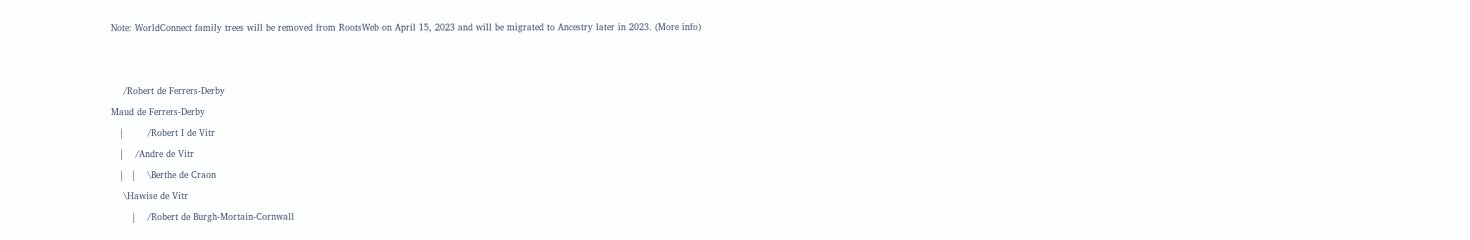Note: WorldConnect family trees will be removed from RootsWeb on April 15, 2023 and will be migrated to Ancestry later in 2023. (More info)


    /Robert de Ferrers-Derby
Maud de Ferrers-Derby
   |        /Robert I de Vitr
   |    /Andre de Vitr
   |   |    \Berthe de Craon
    \Hawise de Vitr
       |    /Robert de Burgh-Mortain-Cornwall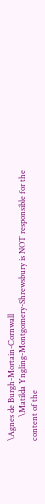\Agnes de Burgh-Mortain-Cornwall
            \Matilda Yngling-Montgomery-Shrewsbury is NOT responsible for the content of the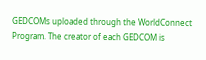GEDCOMs uploaded through the WorldConnect Program. The creator of each GEDCOM is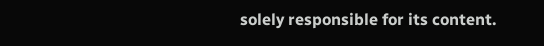solely responsible for its content.